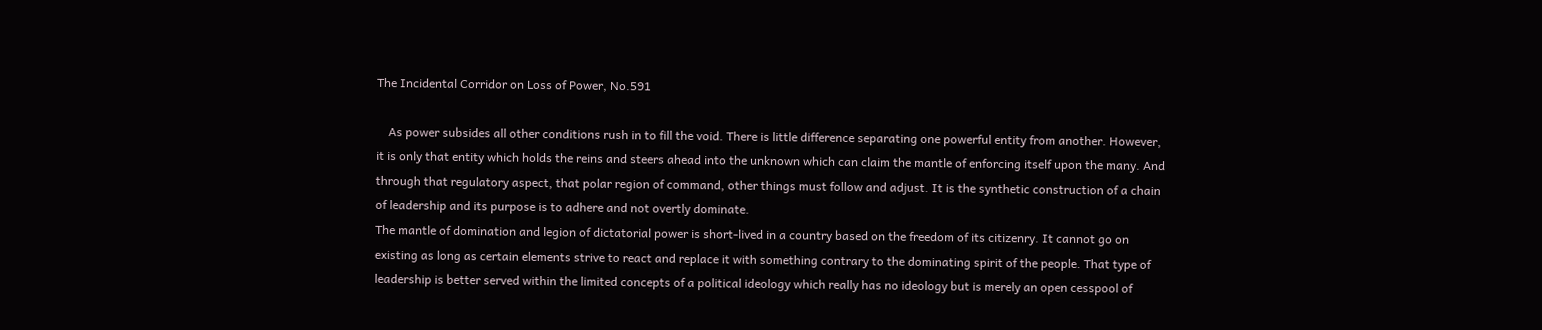The Incidental Corridor on Loss of Power, No.591

    As power subsides all other conditions rush in to fill the void. There is little difference separating one powerful entity from another. However, it is only that entity which holds the reins and steers ahead into the unknown which can claim the mantle of enforcing itself upon the many. And through that regulatory aspect, that polar region of command, other things must follow and adjust. It is the synthetic construction of a chain of leadership and its purpose is to adhere and not overtly dominate.
The mantle of domination and legion of dictatorial power is short-lived in a country based on the freedom of its citizenry. It cannot go on existing as long as certain elements strive to react and replace it with something contrary to the dominating spirit of the people. That type of leadership is better served within the limited concepts of a political ideology which really has no ideology but is merely an open cesspool of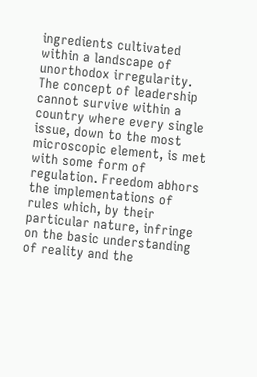ingredients cultivated within a landscape of unorthodox irregularity.
The concept of leadership cannot survive within a country where every single issue, down to the most microscopic element, is met with some form of regulation. Freedom abhors the implementations of rules which, by their particular nature, infringe on the basic understanding of reality and the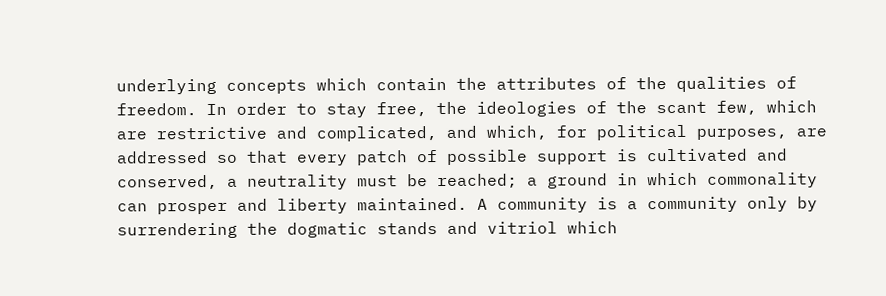underlying concepts which contain the attributes of the qualities of freedom. In order to stay free, the ideologies of the scant few, which are restrictive and complicated, and which, for political purposes, are addressed so that every patch of possible support is cultivated and conserved, a neutrality must be reached; a ground in which commonality can prosper and liberty maintained. A community is a community only by surrendering the dogmatic stands and vitriol which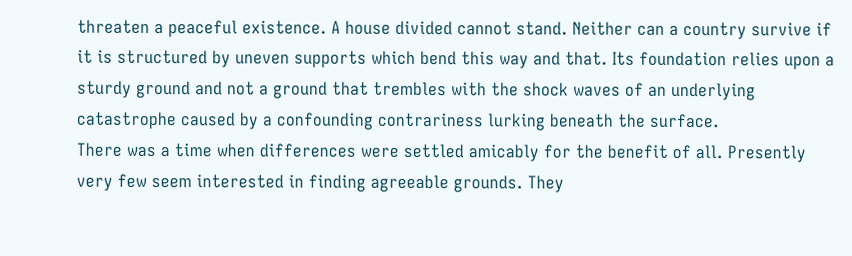threaten a peaceful existence. A house divided cannot stand. Neither can a country survive if it is structured by uneven supports which bend this way and that. Its foundation relies upon a sturdy ground and not a ground that trembles with the shock waves of an underlying catastrophe caused by a confounding contrariness lurking beneath the surface.
There was a time when differences were settled amicably for the benefit of all. Presently very few seem interested in finding agreeable grounds. They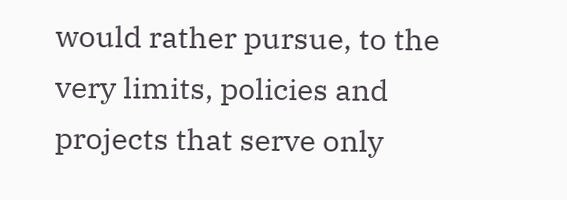would rather pursue, to the very limits, policies and projects that serve only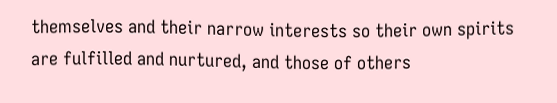themselves and their narrow interests so their own spirits are fulfilled and nurtured, and those of others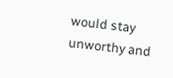would stay unworthy and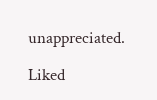unappreciated.

Liked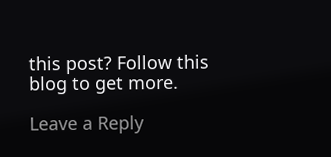this post? Follow this blog to get more.

Leave a Reply